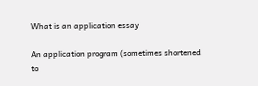What is an application essay

An application program (sometimes shortened to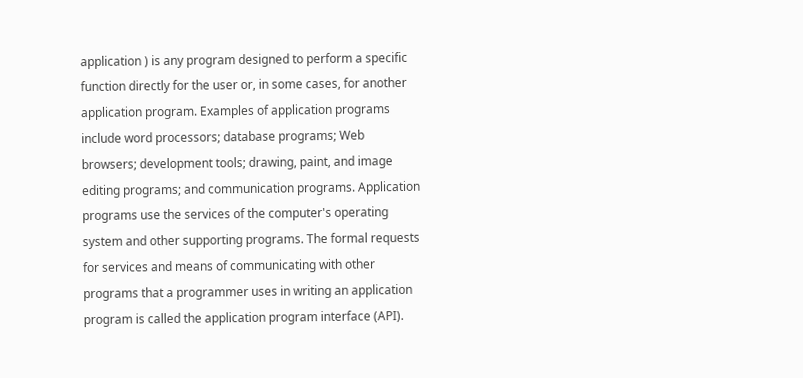application ) is any program designed to perform a specific function directly for the user or, in some cases, for another application program. Examples of application programs include word processors; database programs; Web browsers; development tools; drawing, paint, and image editing programs; and communication programs. Application programs use the services of the computer's operating system and other supporting programs. The formal requests for services and means of communicating with other programs that a programmer uses in writing an application program is called the application program interface (API).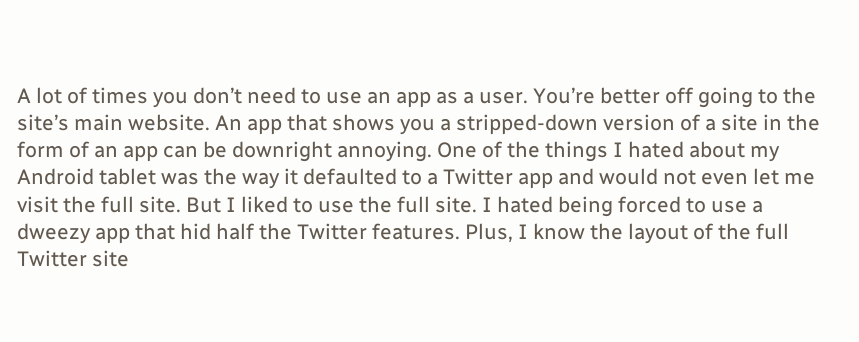A lot of times you don’t need to use an app as a user. You’re better off going to the site’s main website. An app that shows you a stripped-down version of a site in the form of an app can be downright annoying. One of the things I hated about my Android tablet was the way it defaulted to a Twitter app and would not even let me visit the full site. But I liked to use the full site. I hated being forced to use a dweezy app that hid half the Twitter features. Plus, I know the layout of the full Twitter site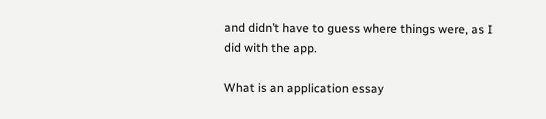and didn’t have to guess where things were, as I did with the app.

What is an application essay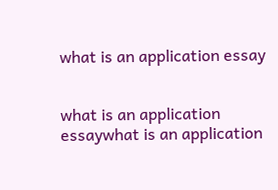what is an application essay


what is an application essaywhat is an application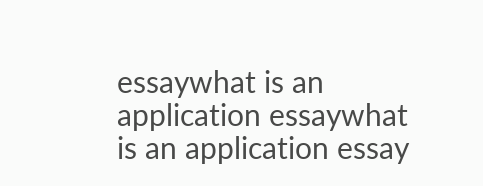essaywhat is an application essaywhat is an application essay